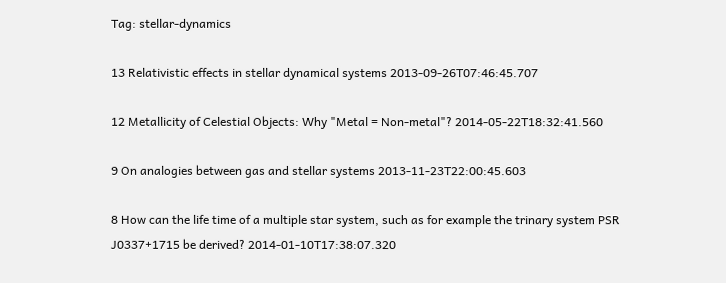Tag: stellar-dynamics

13 Relativistic effects in stellar dynamical systems 2013-09-26T07:46:45.707

12 Metallicity of Celestial Objects: Why "Metal = Non-metal"? 2014-05-22T18:32:41.560

9 On analogies between gas and stellar systems 2013-11-23T22:00:45.603

8 How can the life time of a multiple star system, such as for example the trinary system PSR J0337+1715 be derived? 2014-01-10T17:38:07.320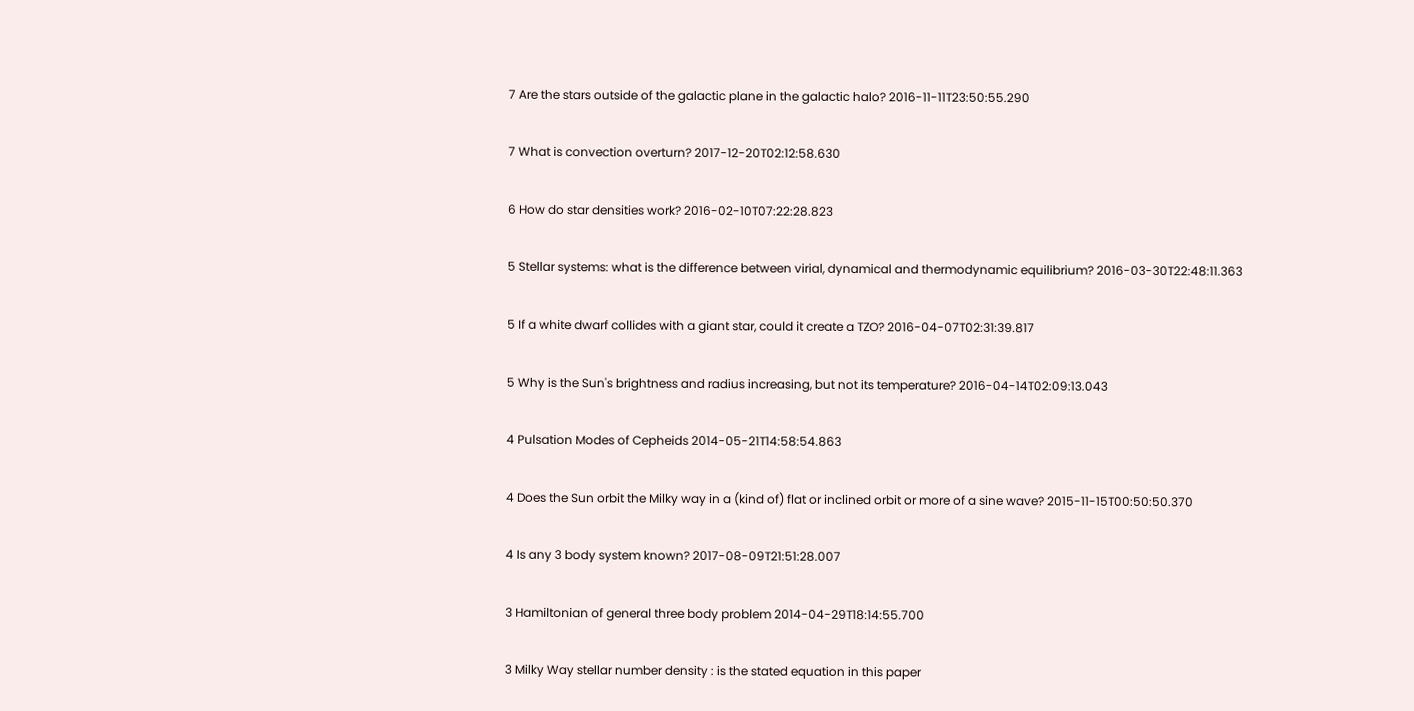7 Are the stars outside of the galactic plane in the galactic halo? 2016-11-11T23:50:55.290

7 What is convection overturn? 2017-12-20T02:12:58.630

6 How do star densities work? 2016-02-10T07:22:28.823

5 Stellar systems: what is the difference between virial, dynamical and thermodynamic equilibrium? 2016-03-30T22:48:11.363

5 If a white dwarf collides with a giant star, could it create a TZO? 2016-04-07T02:31:39.817

5 Why is the Sun's brightness and radius increasing, but not its temperature? 2016-04-14T02:09:13.043

4 Pulsation Modes of Cepheids 2014-05-21T14:58:54.863

4 Does the Sun orbit the Milky way in a (kind of) flat or inclined orbit or more of a sine wave? 2015-11-15T00:50:50.370

4 Is any 3 body system known? 2017-08-09T21:51:28.007

3 Hamiltonian of general three body problem 2014-04-29T18:14:55.700

3 Milky Way stellar number density : is the stated equation in this paper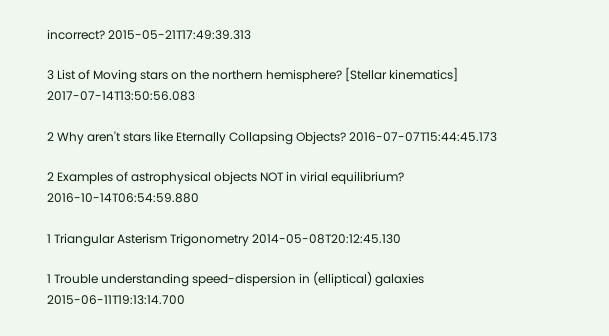incorrect? 2015-05-21T17:49:39.313

3 List of Moving stars on the northern hemisphere? [Stellar kinematics] 2017-07-14T13:50:56.083

2 Why aren't stars like Eternally Collapsing Objects? 2016-07-07T15:44:45.173

2 Examples of astrophysical objects NOT in virial equilibrium? 2016-10-14T06:54:59.880

1 Triangular Asterism Trigonometry 2014-05-08T20:12:45.130

1 Trouble understanding speed-dispersion in (elliptical) galaxies 2015-06-11T19:13:14.700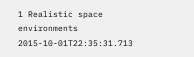1 Realistic space environments 2015-10-01T22:35:31.713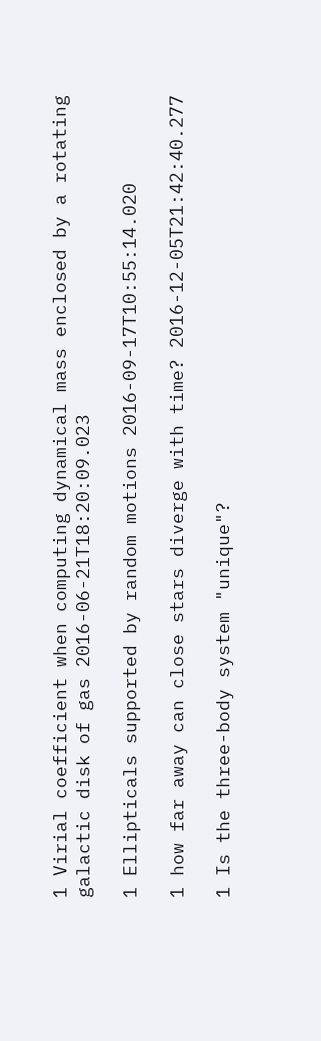1 Virial coefficient when computing dynamical mass enclosed by a rotating galactic disk of gas 2016-06-21T18:20:09.023

1 Ellipticals supported by random motions 2016-09-17T10:55:14.020

1 how far away can close stars diverge with time? 2016-12-05T21:42:40.277

1 Is the three-body system "unique"?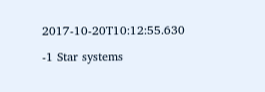2017-10-20T10:12:55.630

-1 Star systems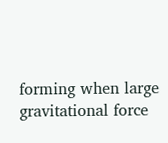forming when large gravitational force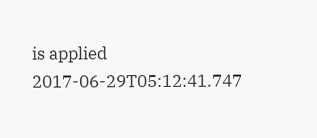is applied 2017-06-29T05:12:41.747